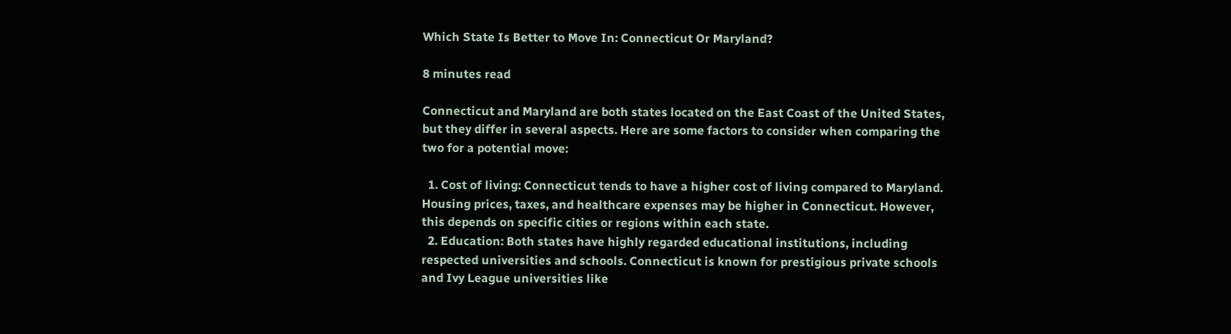Which State Is Better to Move In: Connecticut Or Maryland?

8 minutes read

Connecticut and Maryland are both states located on the East Coast of the United States, but they differ in several aspects. Here are some factors to consider when comparing the two for a potential move:

  1. Cost of living: Connecticut tends to have a higher cost of living compared to Maryland. Housing prices, taxes, and healthcare expenses may be higher in Connecticut. However, this depends on specific cities or regions within each state.
  2. Education: Both states have highly regarded educational institutions, including respected universities and schools. Connecticut is known for prestigious private schools and Ivy League universities like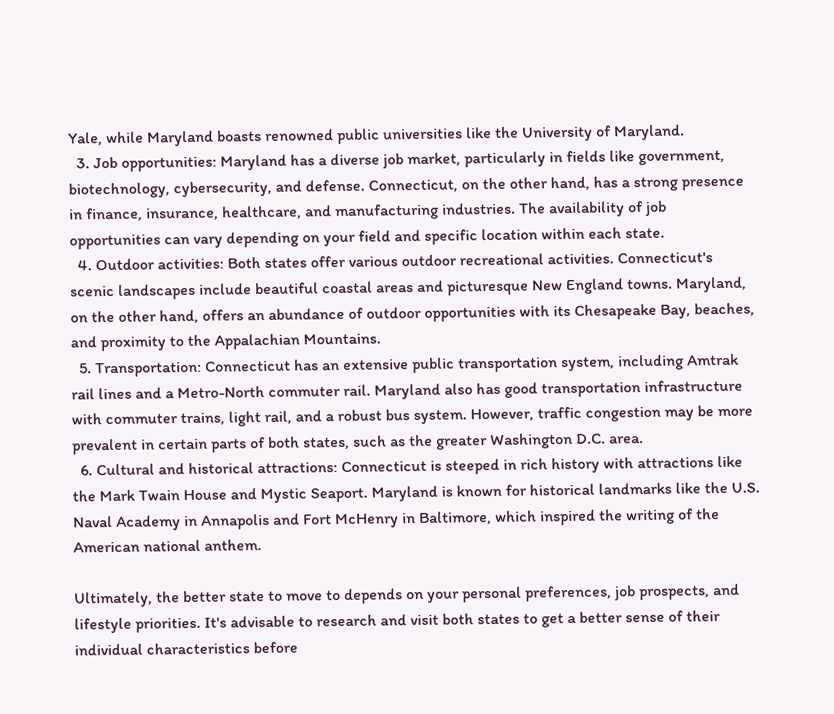Yale, while Maryland boasts renowned public universities like the University of Maryland.
  3. Job opportunities: Maryland has a diverse job market, particularly in fields like government, biotechnology, cybersecurity, and defense. Connecticut, on the other hand, has a strong presence in finance, insurance, healthcare, and manufacturing industries. The availability of job opportunities can vary depending on your field and specific location within each state.
  4. Outdoor activities: Both states offer various outdoor recreational activities. Connecticut's scenic landscapes include beautiful coastal areas and picturesque New England towns. Maryland, on the other hand, offers an abundance of outdoor opportunities with its Chesapeake Bay, beaches, and proximity to the Appalachian Mountains.
  5. Transportation: Connecticut has an extensive public transportation system, including Amtrak rail lines and a Metro-North commuter rail. Maryland also has good transportation infrastructure with commuter trains, light rail, and a robust bus system. However, traffic congestion may be more prevalent in certain parts of both states, such as the greater Washington D.C. area.
  6. Cultural and historical attractions: Connecticut is steeped in rich history with attractions like the Mark Twain House and Mystic Seaport. Maryland is known for historical landmarks like the U.S. Naval Academy in Annapolis and Fort McHenry in Baltimore, which inspired the writing of the American national anthem.

Ultimately, the better state to move to depends on your personal preferences, job prospects, and lifestyle priorities. It's advisable to research and visit both states to get a better sense of their individual characteristics before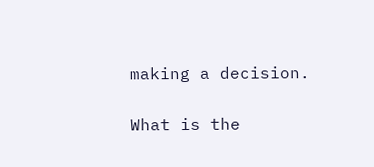making a decision.

What is the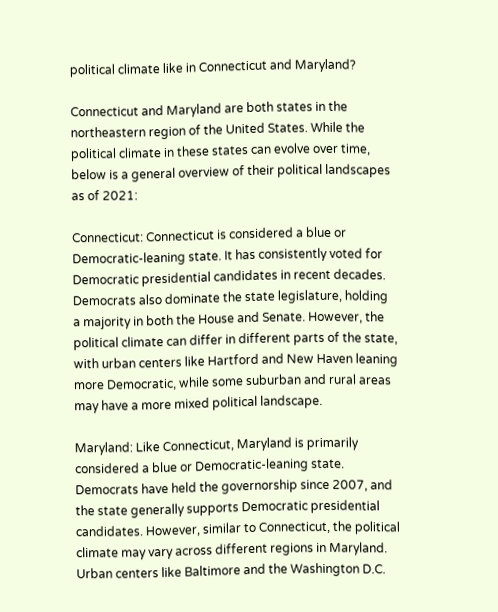political climate like in Connecticut and Maryland?

Connecticut and Maryland are both states in the northeastern region of the United States. While the political climate in these states can evolve over time, below is a general overview of their political landscapes as of 2021:

Connecticut: Connecticut is considered a blue or Democratic-leaning state. It has consistently voted for Democratic presidential candidates in recent decades. Democrats also dominate the state legislature, holding a majority in both the House and Senate. However, the political climate can differ in different parts of the state, with urban centers like Hartford and New Haven leaning more Democratic, while some suburban and rural areas may have a more mixed political landscape.

Maryland: Like Connecticut, Maryland is primarily considered a blue or Democratic-leaning state. Democrats have held the governorship since 2007, and the state generally supports Democratic presidential candidates. However, similar to Connecticut, the political climate may vary across different regions in Maryland. Urban centers like Baltimore and the Washington D.C.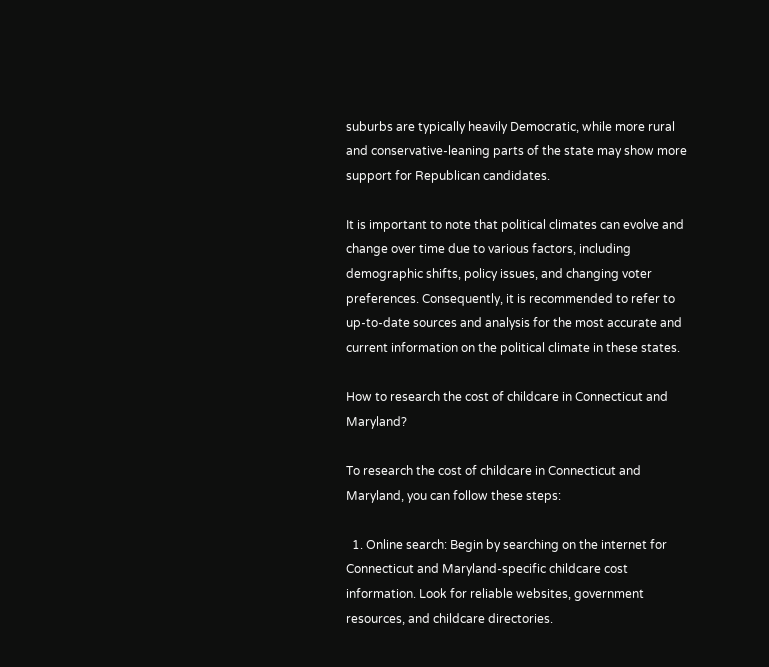suburbs are typically heavily Democratic, while more rural and conservative-leaning parts of the state may show more support for Republican candidates.

It is important to note that political climates can evolve and change over time due to various factors, including demographic shifts, policy issues, and changing voter preferences. Consequently, it is recommended to refer to up-to-date sources and analysis for the most accurate and current information on the political climate in these states.

How to research the cost of childcare in Connecticut and Maryland?

To research the cost of childcare in Connecticut and Maryland, you can follow these steps:

  1. Online search: Begin by searching on the internet for Connecticut and Maryland-specific childcare cost information. Look for reliable websites, government resources, and childcare directories.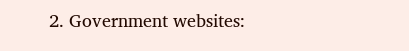2. Government websites: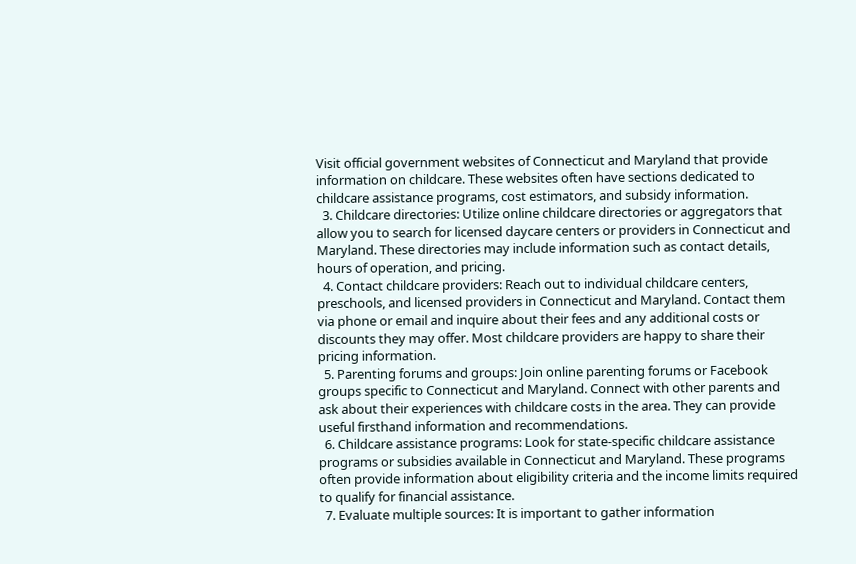Visit official government websites of Connecticut and Maryland that provide information on childcare. These websites often have sections dedicated to childcare assistance programs, cost estimators, and subsidy information.
  3. Childcare directories: Utilize online childcare directories or aggregators that allow you to search for licensed daycare centers or providers in Connecticut and Maryland. These directories may include information such as contact details, hours of operation, and pricing.
  4. Contact childcare providers: Reach out to individual childcare centers, preschools, and licensed providers in Connecticut and Maryland. Contact them via phone or email and inquire about their fees and any additional costs or discounts they may offer. Most childcare providers are happy to share their pricing information.
  5. Parenting forums and groups: Join online parenting forums or Facebook groups specific to Connecticut and Maryland. Connect with other parents and ask about their experiences with childcare costs in the area. They can provide useful firsthand information and recommendations.
  6. Childcare assistance programs: Look for state-specific childcare assistance programs or subsidies available in Connecticut and Maryland. These programs often provide information about eligibility criteria and the income limits required to qualify for financial assistance.
  7. Evaluate multiple sources: It is important to gather information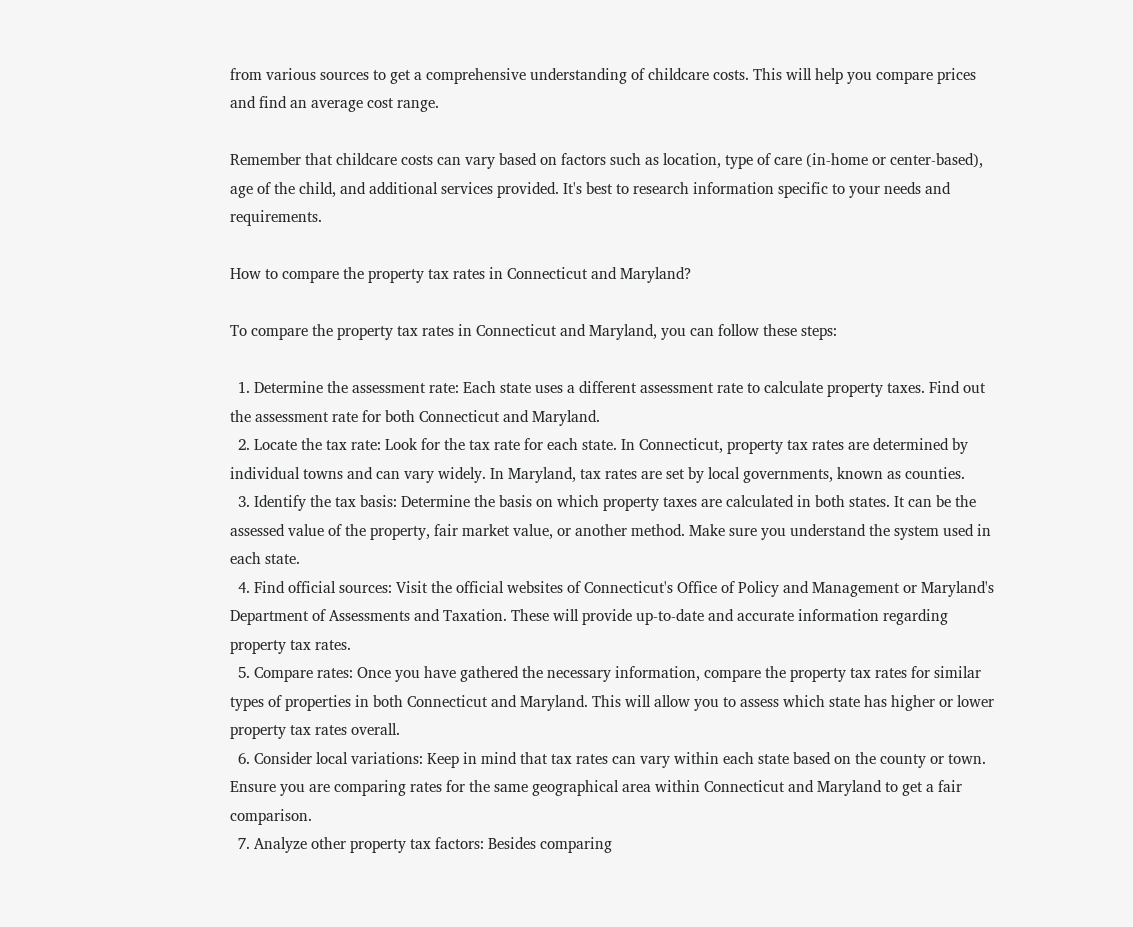from various sources to get a comprehensive understanding of childcare costs. This will help you compare prices and find an average cost range.

Remember that childcare costs can vary based on factors such as location, type of care (in-home or center-based), age of the child, and additional services provided. It's best to research information specific to your needs and requirements.

How to compare the property tax rates in Connecticut and Maryland?

To compare the property tax rates in Connecticut and Maryland, you can follow these steps:

  1. Determine the assessment rate: Each state uses a different assessment rate to calculate property taxes. Find out the assessment rate for both Connecticut and Maryland.
  2. Locate the tax rate: Look for the tax rate for each state. In Connecticut, property tax rates are determined by individual towns and can vary widely. In Maryland, tax rates are set by local governments, known as counties.
  3. Identify the tax basis: Determine the basis on which property taxes are calculated in both states. It can be the assessed value of the property, fair market value, or another method. Make sure you understand the system used in each state.
  4. Find official sources: Visit the official websites of Connecticut's Office of Policy and Management or Maryland's Department of Assessments and Taxation. These will provide up-to-date and accurate information regarding property tax rates.
  5. Compare rates: Once you have gathered the necessary information, compare the property tax rates for similar types of properties in both Connecticut and Maryland. This will allow you to assess which state has higher or lower property tax rates overall.
  6. Consider local variations: Keep in mind that tax rates can vary within each state based on the county or town. Ensure you are comparing rates for the same geographical area within Connecticut and Maryland to get a fair comparison.
  7. Analyze other property tax factors: Besides comparing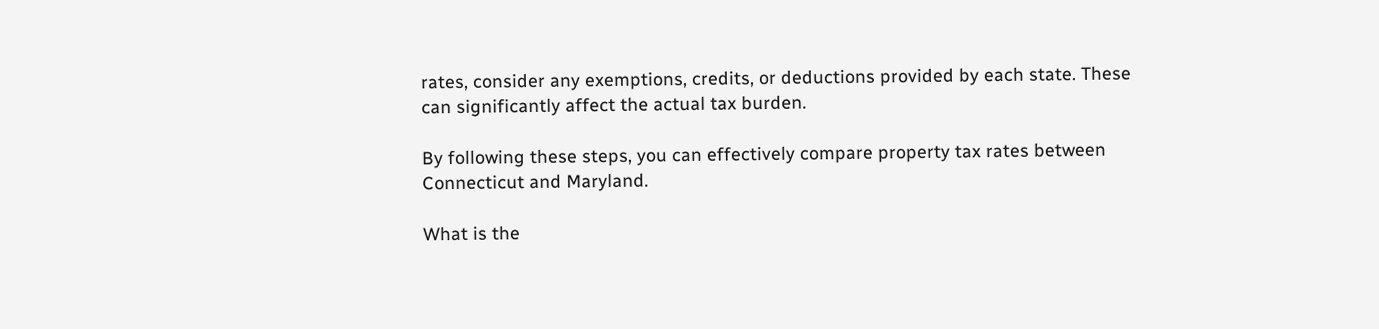rates, consider any exemptions, credits, or deductions provided by each state. These can significantly affect the actual tax burden.

By following these steps, you can effectively compare property tax rates between Connecticut and Maryland.

What is the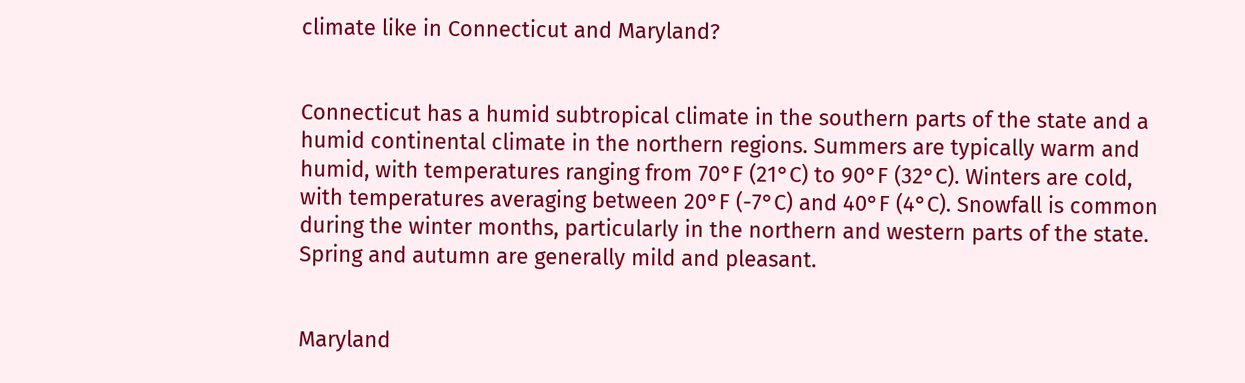climate like in Connecticut and Maryland?


Connecticut has a humid subtropical climate in the southern parts of the state and a humid continental climate in the northern regions. Summers are typically warm and humid, with temperatures ranging from 70°F (21°C) to 90°F (32°C). Winters are cold, with temperatures averaging between 20°F (-7°C) and 40°F (4°C). Snowfall is common during the winter months, particularly in the northern and western parts of the state. Spring and autumn are generally mild and pleasant.


Maryland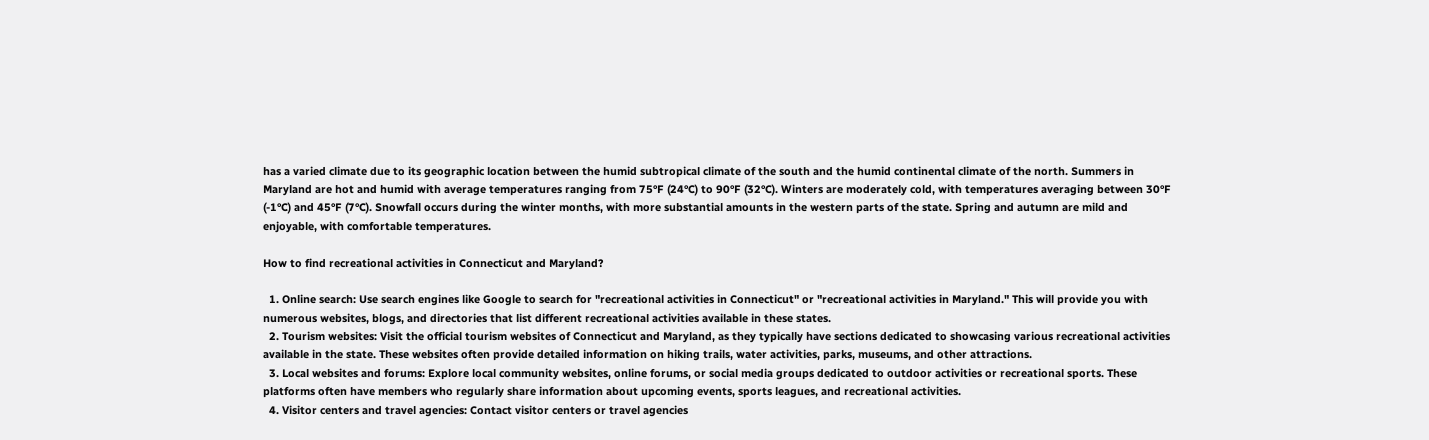has a varied climate due to its geographic location between the humid subtropical climate of the south and the humid continental climate of the north. Summers in Maryland are hot and humid with average temperatures ranging from 75°F (24°C) to 90°F (32°C). Winters are moderately cold, with temperatures averaging between 30°F (-1°C) and 45°F (7°C). Snowfall occurs during the winter months, with more substantial amounts in the western parts of the state. Spring and autumn are mild and enjoyable, with comfortable temperatures.

How to find recreational activities in Connecticut and Maryland?

  1. Online search: Use search engines like Google to search for "recreational activities in Connecticut" or "recreational activities in Maryland." This will provide you with numerous websites, blogs, and directories that list different recreational activities available in these states.
  2. Tourism websites: Visit the official tourism websites of Connecticut and Maryland, as they typically have sections dedicated to showcasing various recreational activities available in the state. These websites often provide detailed information on hiking trails, water activities, parks, museums, and other attractions.
  3. Local websites and forums: Explore local community websites, online forums, or social media groups dedicated to outdoor activities or recreational sports. These platforms often have members who regularly share information about upcoming events, sports leagues, and recreational activities.
  4. Visitor centers and travel agencies: Contact visitor centers or travel agencies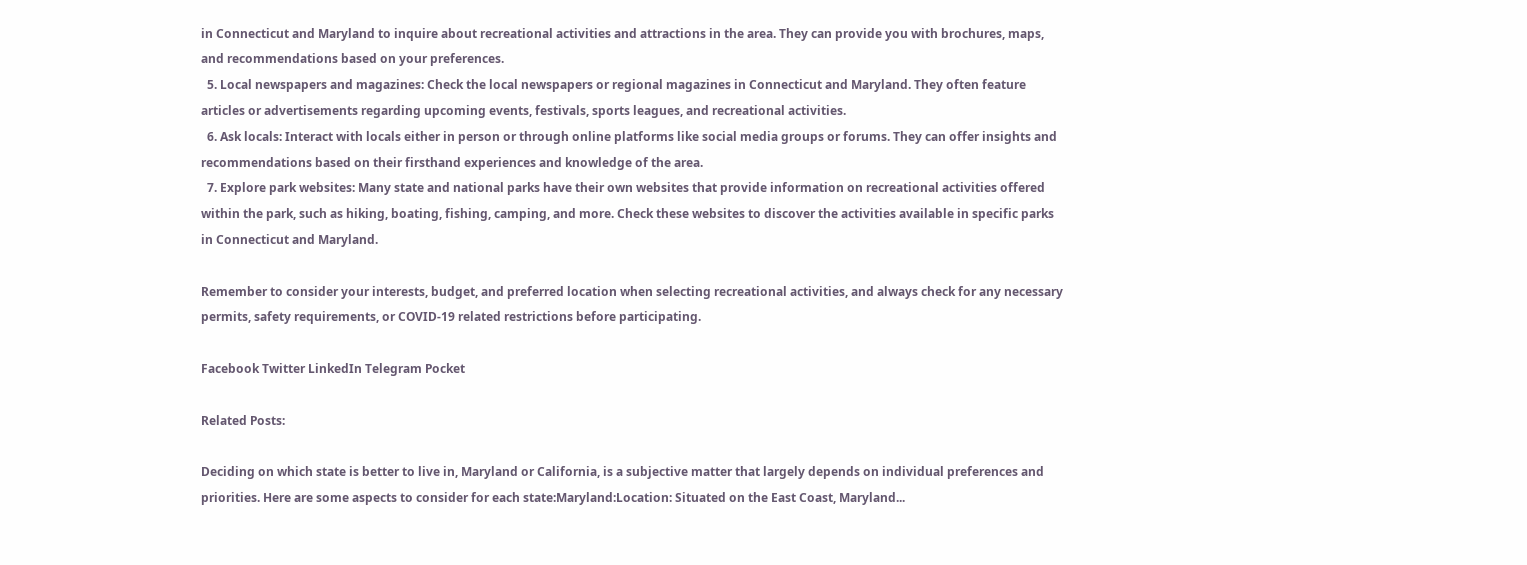in Connecticut and Maryland to inquire about recreational activities and attractions in the area. They can provide you with brochures, maps, and recommendations based on your preferences.
  5. Local newspapers and magazines: Check the local newspapers or regional magazines in Connecticut and Maryland. They often feature articles or advertisements regarding upcoming events, festivals, sports leagues, and recreational activities.
  6. Ask locals: Interact with locals either in person or through online platforms like social media groups or forums. They can offer insights and recommendations based on their firsthand experiences and knowledge of the area.
  7. Explore park websites: Many state and national parks have their own websites that provide information on recreational activities offered within the park, such as hiking, boating, fishing, camping, and more. Check these websites to discover the activities available in specific parks in Connecticut and Maryland.

Remember to consider your interests, budget, and preferred location when selecting recreational activities, and always check for any necessary permits, safety requirements, or COVID-19 related restrictions before participating.

Facebook Twitter LinkedIn Telegram Pocket

Related Posts:

Deciding on which state is better to live in, Maryland or California, is a subjective matter that largely depends on individual preferences and priorities. Here are some aspects to consider for each state:Maryland:Location: Situated on the East Coast, Maryland...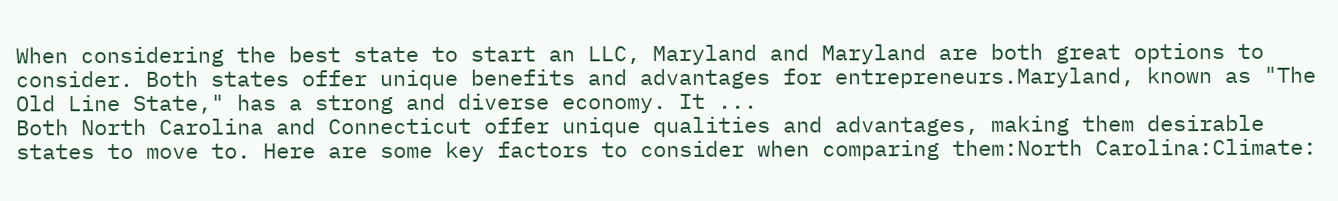When considering the best state to start an LLC, Maryland and Maryland are both great options to consider. Both states offer unique benefits and advantages for entrepreneurs.Maryland, known as "The Old Line State," has a strong and diverse economy. It ...
Both North Carolina and Connecticut offer unique qualities and advantages, making them desirable states to move to. Here are some key factors to consider when comparing them:North Carolina:Climate: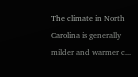The climate in North Carolina is generally milder and warmer c...